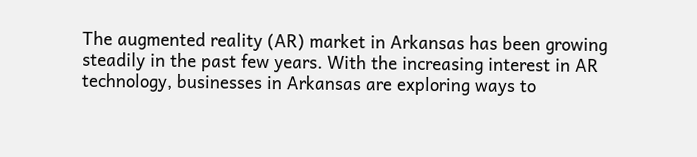The augmented reality (AR) market in Arkansas has been growing steadily in the past few years. With the increasing interest in AR technology, businesses in Arkansas are exploring ways to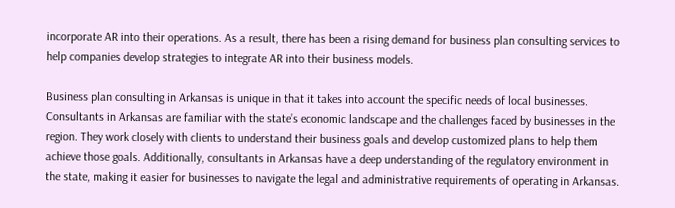incorporate AR into their operations. As a result, there has been a rising demand for business plan consulting services to help companies develop strategies to integrate AR into their business models.

Business plan consulting in Arkansas is unique in that it takes into account the specific needs of local businesses. Consultants in Arkansas are familiar with the state’s economic landscape and the challenges faced by businesses in the region. They work closely with clients to understand their business goals and develop customized plans to help them achieve those goals. Additionally, consultants in Arkansas have a deep understanding of the regulatory environment in the state, making it easier for businesses to navigate the legal and administrative requirements of operating in Arkansas.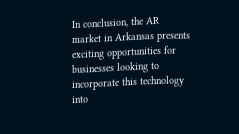In conclusion, the AR market in Arkansas presents exciting opportunities for businesses looking to incorporate this technology into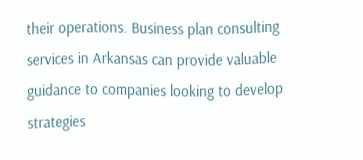their operations. Business plan consulting services in Arkansas can provide valuable guidance to companies looking to develop strategies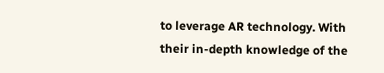to leverage AR technology. With their in-depth knowledge of the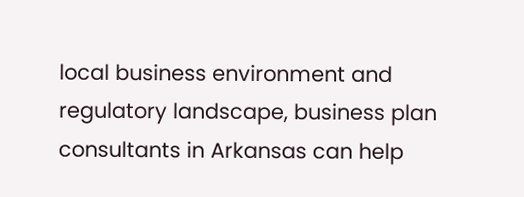local business environment and regulatory landscape, business plan consultants in Arkansas can help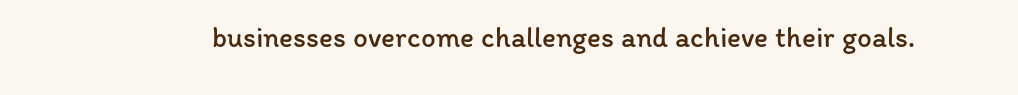businesses overcome challenges and achieve their goals.